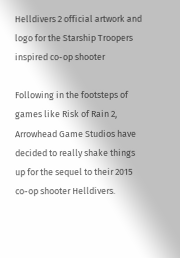Helldivers 2 official artwork and logo for the Starship Troopers inspired co-op shooter

Following in the footsteps of games like Risk of Rain 2, Arrowhead Game Studios have decided to really shake things up for the sequel to their 2015 co-op shooter Helldivers.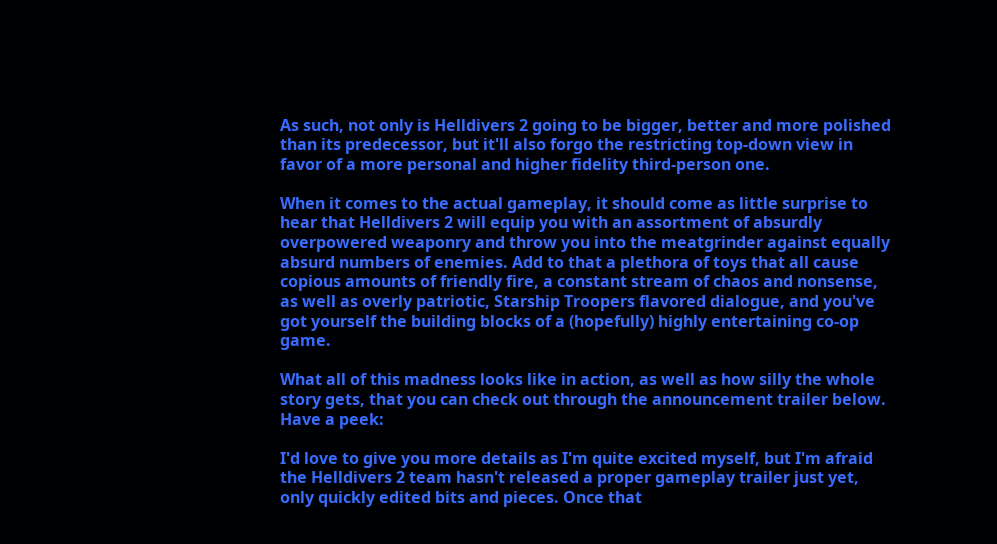As such, not only is Helldivers 2 going to be bigger, better and more polished than its predecessor, but it'll also forgo the restricting top-down view in favor of a more personal and higher fidelity third-person one.

When it comes to the actual gameplay, it should come as little surprise to hear that Helldivers 2 will equip you with an assortment of absurdly overpowered weaponry and throw you into the meatgrinder against equally absurd numbers of enemies. Add to that a plethora of toys that all cause copious amounts of friendly fire, a constant stream of chaos and nonsense, as well as overly patriotic, Starship Troopers flavored dialogue, and you've got yourself the building blocks of a (hopefully) highly entertaining co-op game.

What all of this madness looks like in action, as well as how silly the whole story gets, that you can check out through the announcement trailer below. Have a peek:

I'd love to give you more details as I'm quite excited myself, but I'm afraid the Helldivers 2 team hasn't released a proper gameplay trailer just yet, only quickly edited bits and pieces. Once that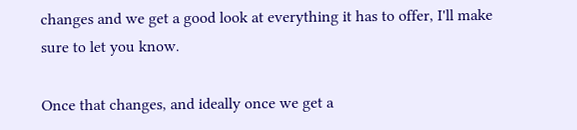changes and we get a good look at everything it has to offer, I'll make sure to let you know.

Once that changes, and ideally once we get a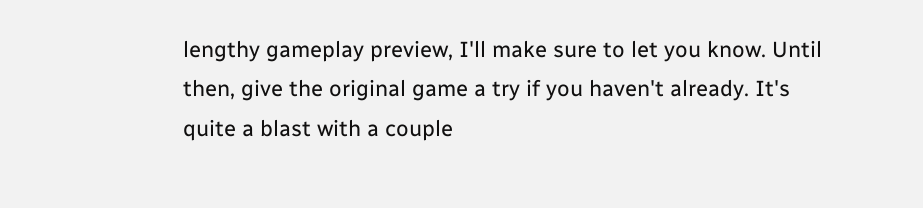lengthy gameplay preview, I'll make sure to let you know. Until then, give the original game a try if you haven't already. It's quite a blast with a couple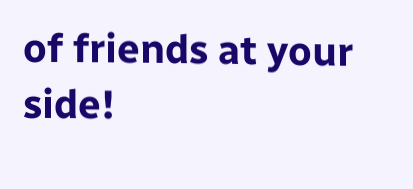of friends at your side!